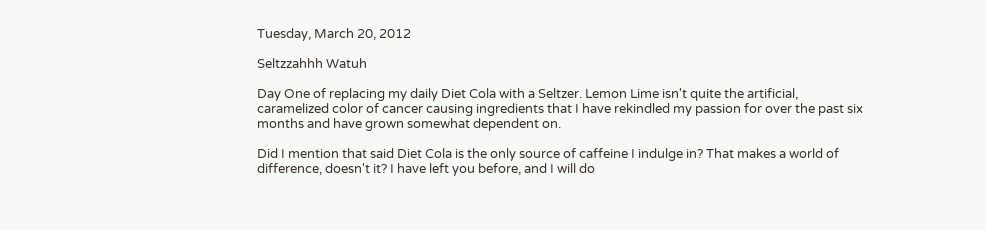Tuesday, March 20, 2012

Seltzzahhh Watuh

Day One of replacing my daily Diet Cola with a Seltzer. Lemon Lime isn't quite the artificial, caramelized color of cancer causing ingredients that I have rekindled my passion for over the past six months and have grown somewhat dependent on.

Did I mention that said Diet Cola is the only source of caffeine I indulge in? That makes a world of difference, doesn't it? I have left you before, and I will do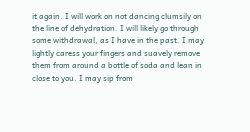it again. I will work on not dancing clumsily on the line of dehydration. I will likely go through some withdrawal, as I have in the past. I may lightly caress your fingers and suavely remove them from around a bottle of soda and lean in close to you. I may sip from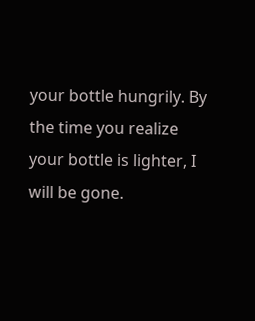your bottle hungrily. By the time you realize your bottle is lighter, I will be gone.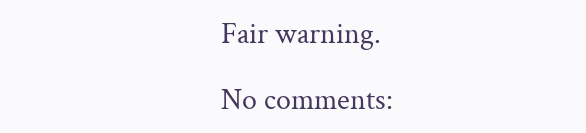Fair warning.

No comments: